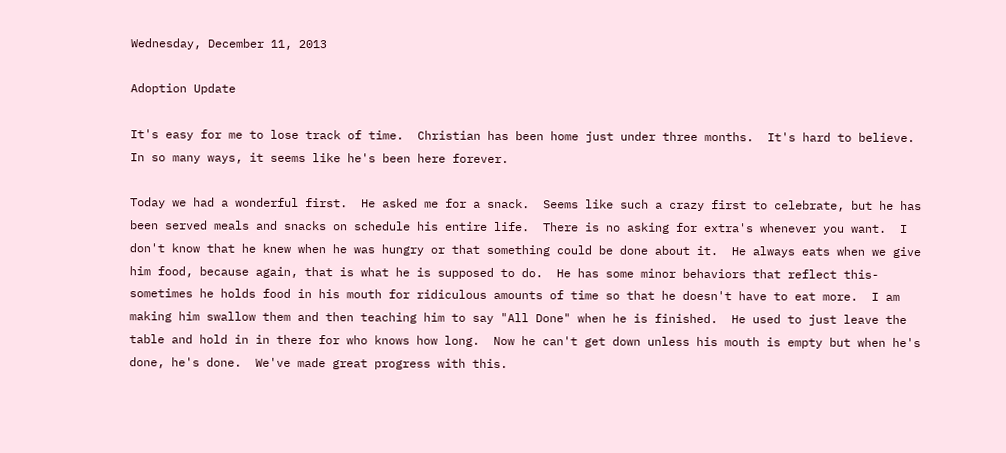Wednesday, December 11, 2013

Adoption Update

It's easy for me to lose track of time.  Christian has been home just under three months.  It's hard to believe.  In so many ways, it seems like he's been here forever.

Today we had a wonderful first.  He asked me for a snack.  Seems like such a crazy first to celebrate, but he has been served meals and snacks on schedule his entire life.  There is no asking for extra's whenever you want.  I don't know that he knew when he was hungry or that something could be done about it.  He always eats when we give him food, because again, that is what he is supposed to do.  He has some minor behaviors that reflect this- sometimes he holds food in his mouth for ridiculous amounts of time so that he doesn't have to eat more.  I am making him swallow them and then teaching him to say "All Done" when he is finished.  He used to just leave the table and hold in in there for who knows how long.  Now he can't get down unless his mouth is empty but when he's done, he's done.  We've made great progress with this.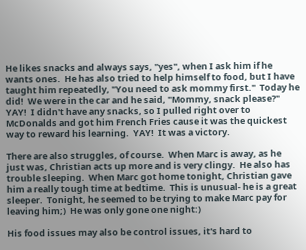He likes snacks and always says, "yes", when I ask him if he wants ones.  He has also tried to help himself to food, but I have taught him repeatedly, "You need to ask mommy first."  Today he did!  We were in the car and he said, "Mommy, snack please?"  YAY!  I didn't have any snacks, so I pulled right over to McDonalds and got him French Fries cause it was the quickest way to reward his learning.  YAY!  It was a victory.

There are also struggles, of course.  When Marc is away, as he just was, Christian acts up more and is very clingy.  He also has trouble sleeping.  When Marc got home tonight, Christian gave him a really tough time at bedtime.  This is unusual- he is a great sleeper.  Tonight, he seemed to be trying to make Marc pay for leaving him;)  He was only gone one night:)

His food issues may also be control issues, it's hard to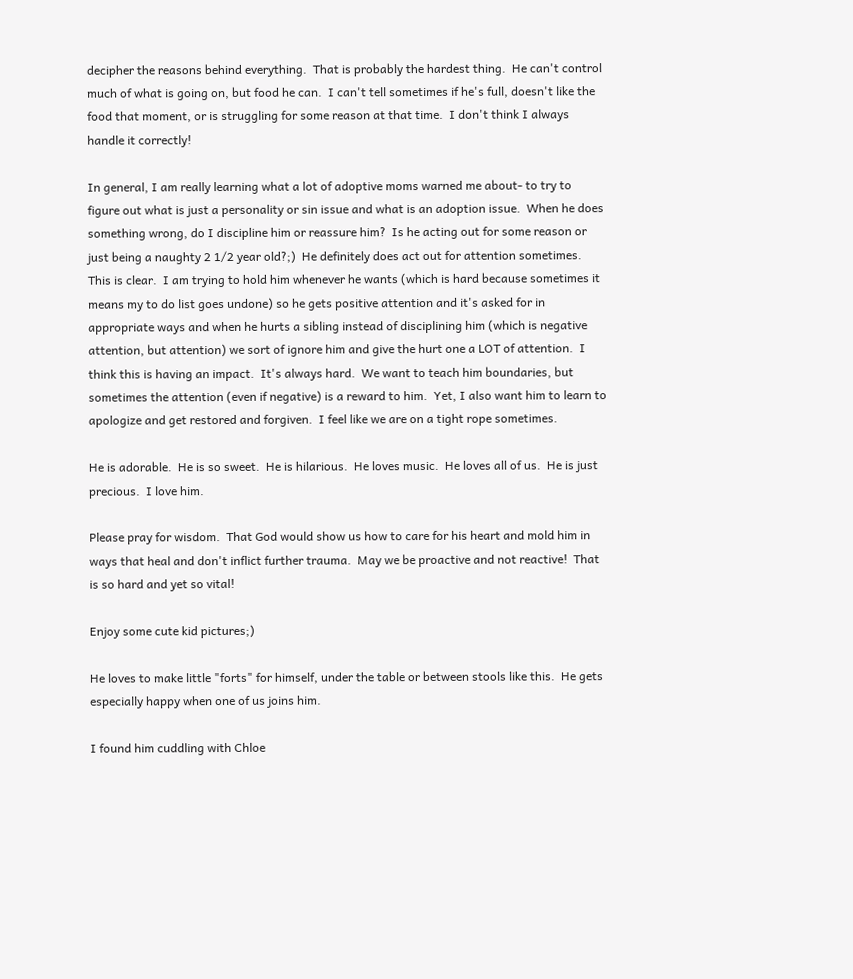decipher the reasons behind everything.  That is probably the hardest thing.  He can't control much of what is going on, but food he can.  I can't tell sometimes if he's full, doesn't like the food that moment, or is struggling for some reason at that time.  I don't think I always handle it correctly!

In general, I am really learning what a lot of adoptive moms warned me about- to try to figure out what is just a personality or sin issue and what is an adoption issue.  When he does something wrong, do I discipline him or reassure him?  Is he acting out for some reason or just being a naughty 2 1/2 year old?;)  He definitely does act out for attention sometimes.  This is clear.  I am trying to hold him whenever he wants (which is hard because sometimes it means my to do list goes undone) so he gets positive attention and it's asked for in appropriate ways and when he hurts a sibling instead of disciplining him (which is negative attention, but attention) we sort of ignore him and give the hurt one a LOT of attention.  I think this is having an impact.  It's always hard.  We want to teach him boundaries, but sometimes the attention (even if negative) is a reward to him.  Yet, I also want him to learn to apologize and get restored and forgiven.  I feel like we are on a tight rope sometimes.

He is adorable.  He is so sweet.  He is hilarious.  He loves music.  He loves all of us.  He is just precious.  I love him.

Please pray for wisdom.  That God would show us how to care for his heart and mold him in ways that heal and don't inflict further trauma.  May we be proactive and not reactive!  That is so hard and yet so vital!

Enjoy some cute kid pictures;)

He loves to make little "forts" for himself, under the table or between stools like this.  He gets especially happy when one of us joins him.

I found him cuddling with Chloe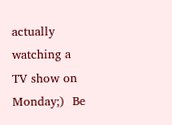actually watching a TV show on Monday;)  Be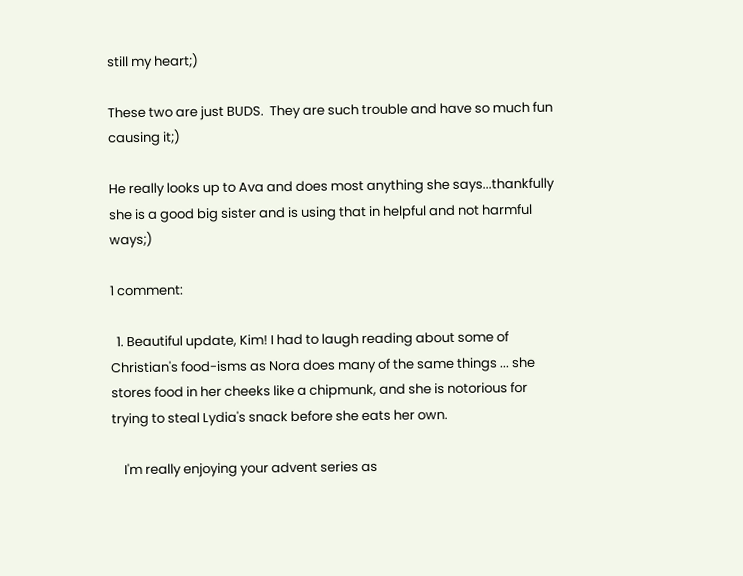still my heart;)

These two are just BUDS.  They are such trouble and have so much fun causing it;)

He really looks up to Ava and does most anything she says...thankfully she is a good big sister and is using that in helpful and not harmful ways;)

1 comment:

  1. Beautiful update, Kim! I had to laugh reading about some of Christian's food-isms as Nora does many of the same things ... she stores food in her cheeks like a chipmunk, and she is notorious for trying to steal Lydia's snack before she eats her own.

    I'm really enjoying your advent series as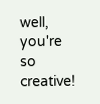well, you're so creative!